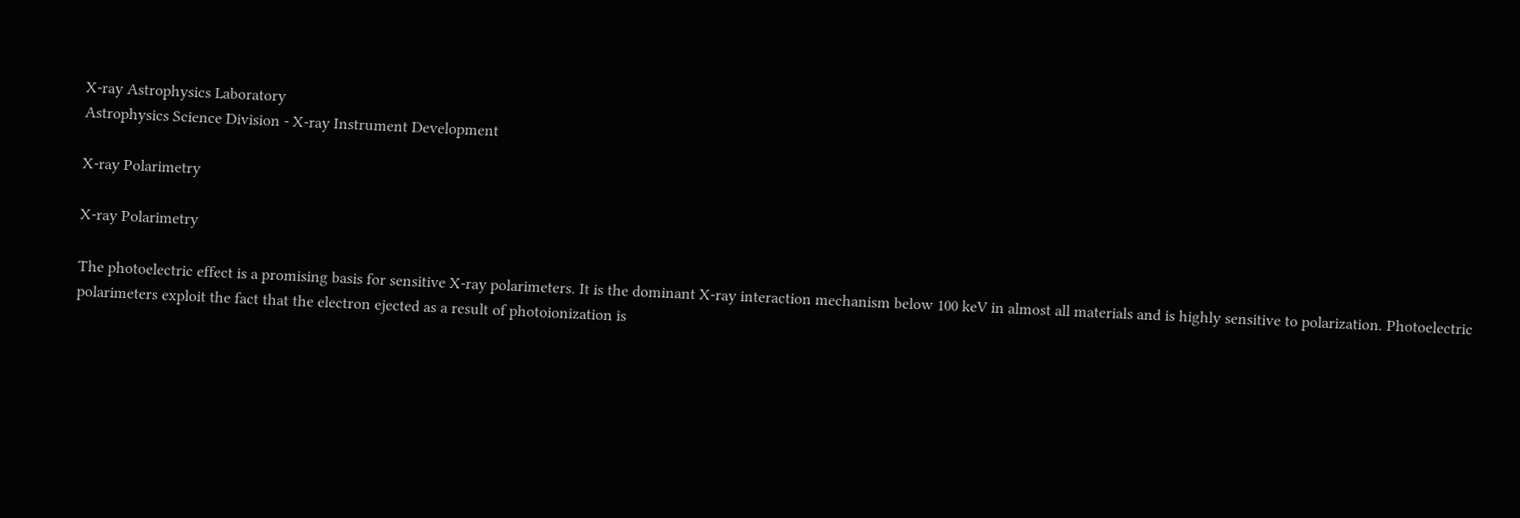X-ray Astrophysics Laboratory
Astrophysics Science Division - X-ray Instrument Development

X-ray Polarimetry

X-ray Polarimetry

The photoelectric effect is a promising basis for sensitive X-ray polarimeters. It is the dominant X-ray interaction mechanism below 100 keV in almost all materials and is highly sensitive to polarization. Photoelectric polarimeters exploit the fact that the electron ejected as a result of photoionization is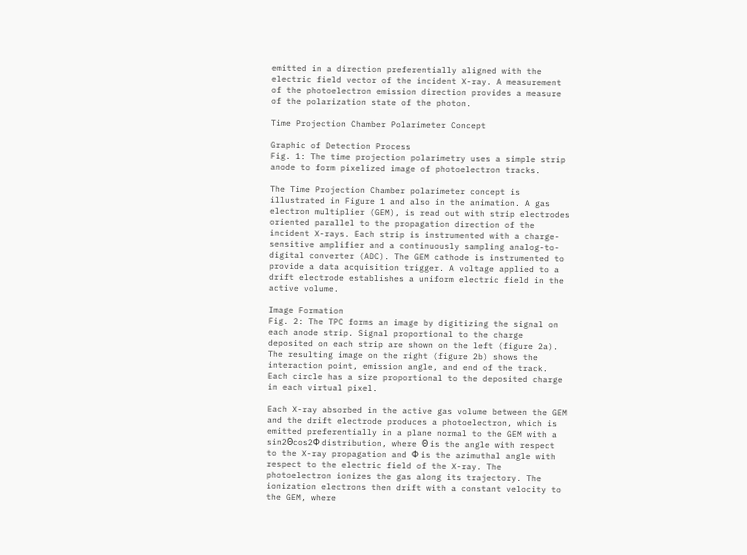emitted in a direction preferentially aligned with the electric field vector of the incident X-ray. A measurement of the photoelectron emission direction provides a measure of the polarization state of the photon.

Time Projection Chamber Polarimeter Concept

Graphic of Detection Process
Fig. 1: The time projection polarimetry uses a simple strip anode to form pixelized image of photoelectron tracks.

The Time Projection Chamber polarimeter concept is illustrated in Figure 1 and also in the animation. A gas electron multiplier (GEM), is read out with strip electrodes oriented parallel to the propagation direction of the incident X-rays. Each strip is instrumented with a charge-sensitive amplifier and a continuously sampling analog-to-digital converter (ADC). The GEM cathode is instrumented to provide a data acquisition trigger. A voltage applied to a drift electrode establishes a uniform electric field in the active volume.

Image Formation
Fig. 2: The TPC forms an image by digitizing the signal on each anode strip. Signal proportional to the charge deposited on each strip are shown on the left (figure 2a). The resulting image on the right (figure 2b) shows the interaction point, emission angle, and end of the track. Each circle has a size proportional to the deposited charge in each virtual pixel.

Each X-ray absorbed in the active gas volume between the GEM and the drift electrode produces a photoelectron, which is emitted preferentially in a plane normal to the GEM with a sin2Θcos2Φ distribution, where Θ is the angle with respect to the X-ray propagation and Φ is the azimuthal angle with respect to the electric field of the X-ray. The photoelectron ionizes the gas along its trajectory. The ionization electrons then drift with a constant velocity to the GEM, where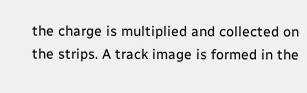the charge is multiplied and collected on the strips. A track image is formed in the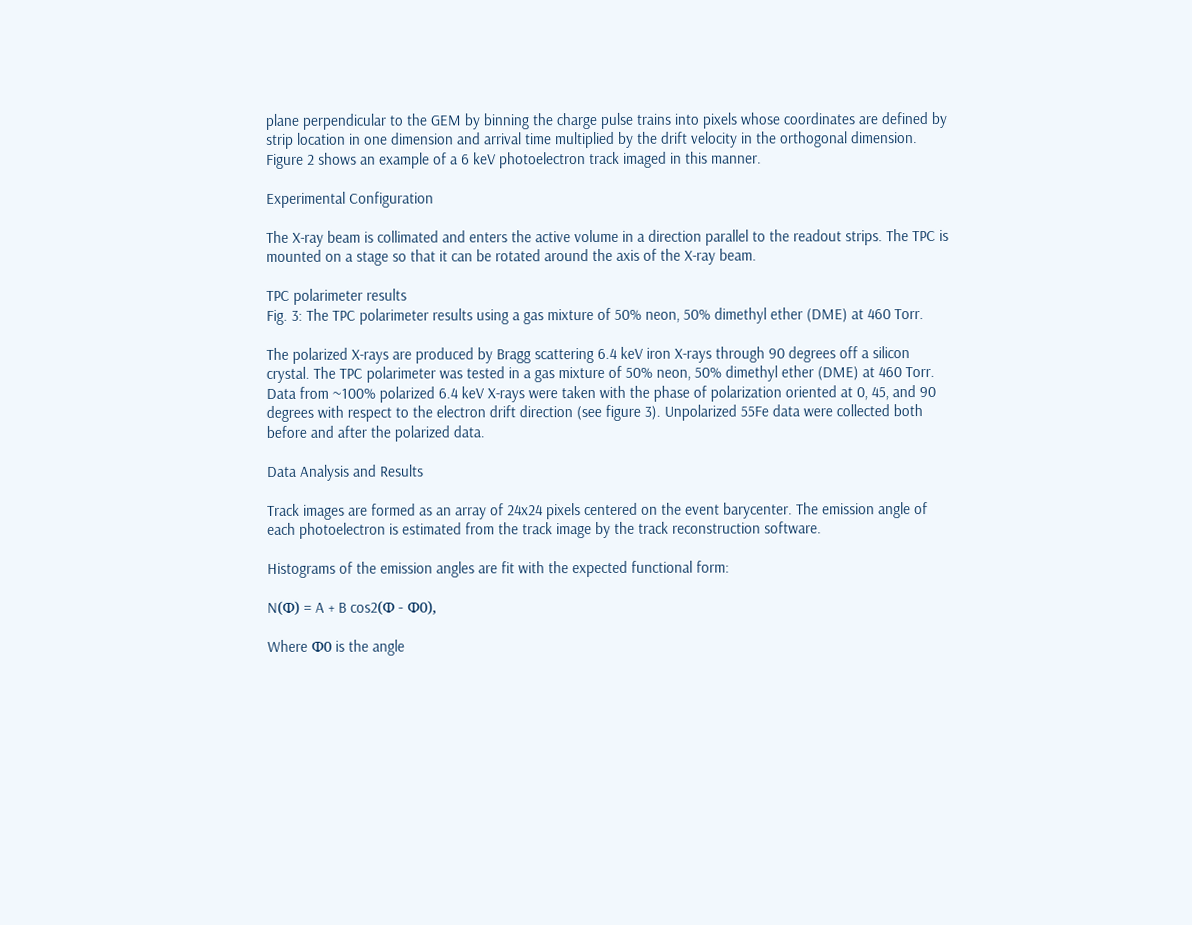plane perpendicular to the GEM by binning the charge pulse trains into pixels whose coordinates are defined by strip location in one dimension and arrival time multiplied by the drift velocity in the orthogonal dimension. Figure 2 shows an example of a 6 keV photoelectron track imaged in this manner.

Experimental Configuration

The X-ray beam is collimated and enters the active volume in a direction parallel to the readout strips. The TPC is mounted on a stage so that it can be rotated around the axis of the X-ray beam.

TPC polarimeter results
Fig. 3: The TPC polarimeter results using a gas mixture of 50% neon, 50% dimethyl ether (DME) at 460 Torr.

The polarized X-rays are produced by Bragg scattering 6.4 keV iron X-rays through 90 degrees off a silicon crystal. The TPC polarimeter was tested in a gas mixture of 50% neon, 50% dimethyl ether (DME) at 460 Torr. Data from ~100% polarized 6.4 keV X-rays were taken with the phase of polarization oriented at 0, 45, and 90 degrees with respect to the electron drift direction (see figure 3). Unpolarized 55Fe data were collected both before and after the polarized data.

Data Analysis and Results

Track images are formed as an array of 24x24 pixels centered on the event barycenter. The emission angle of each photoelectron is estimated from the track image by the track reconstruction software.

Histograms of the emission angles are fit with the expected functional form:

N(Φ) = A + B cos2(Φ - Φ0),

Where Φ0 is the angle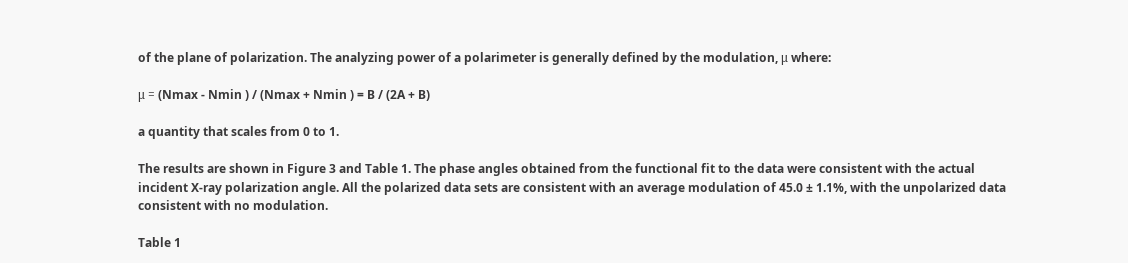of the plane of polarization. The analyzing power of a polarimeter is generally defined by the modulation, μ where:

μ = (Nmax - Nmin ) / (Nmax + Nmin ) = B / (2A + B)

a quantity that scales from 0 to 1.

The results are shown in Figure 3 and Table 1. The phase angles obtained from the functional fit to the data were consistent with the actual incident X-ray polarization angle. All the polarized data sets are consistent with an average modulation of 45.0 ± 1.1%, with the unpolarized data consistent with no modulation.

Table 1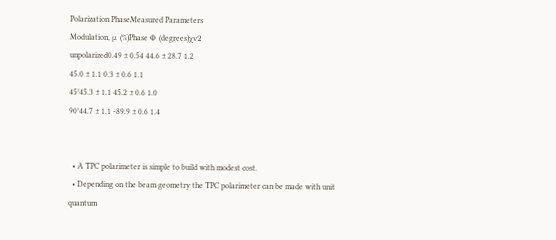Polarization PhaseMeasured Parameters
Modulation, μ (%)Phase Φ (degrees)χv2
unpolarized0.49 ± 0.54 44.6 ± 28.7 1.2
45.0 ± 1.1 0.3 ± 0.6 1.1
45°45.3 ± 1.1 45.2 ± 0.6 1.0
90°44.7 ± 1.1 -89.9 ± 0.6 1.4


  • A TPC polarimeter is simple to build with modest cost.
  • Depending on the beam geometry the TPC polarimeter can be made with unit quantum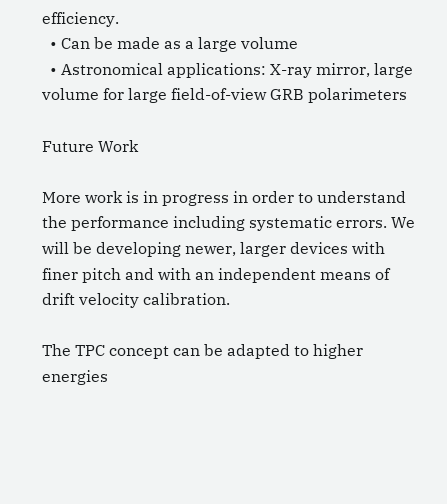efficiency.
  • Can be made as a large volume
  • Astronomical applications: X-ray mirror, large volume for large field-of-view GRB polarimeters

Future Work

More work is in progress in order to understand the performance including systematic errors. We will be developing newer, larger devices with finer pitch and with an independent means of drift velocity calibration.

The TPC concept can be adapted to higher energies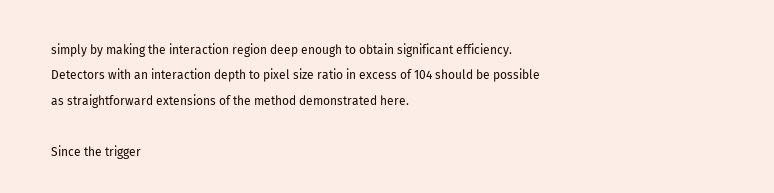simply by making the interaction region deep enough to obtain significant efficiency. Detectors with an interaction depth to pixel size ratio in excess of 104 should be possible as straightforward extensions of the method demonstrated here.

Since the trigger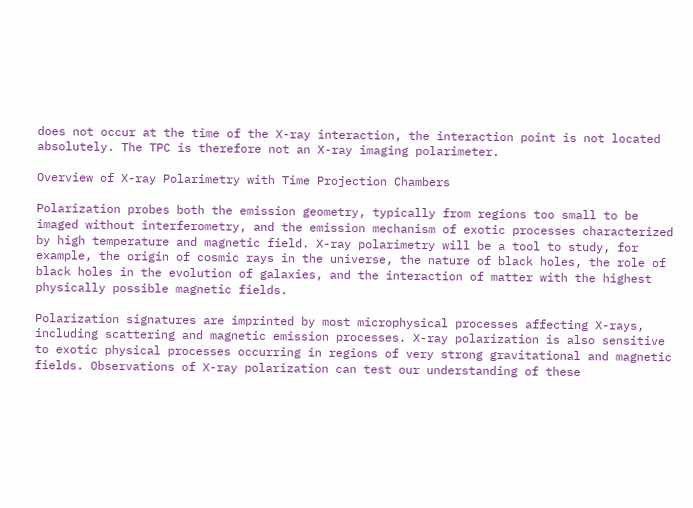does not occur at the time of the X-ray interaction, the interaction point is not located absolutely. The TPC is therefore not an X-ray imaging polarimeter.

Overview of X-ray Polarimetry with Time Projection Chambers

Polarization probes both the emission geometry, typically from regions too small to be imaged without interferometry, and the emission mechanism of exotic processes characterized by high temperature and magnetic field. X-ray polarimetry will be a tool to study, for example, the origin of cosmic rays in the universe, the nature of black holes, the role of black holes in the evolution of galaxies, and the interaction of matter with the highest physically possible magnetic fields.

Polarization signatures are imprinted by most microphysical processes affecting X-rays, including scattering and magnetic emission processes. X-ray polarization is also sensitive to exotic physical processes occurring in regions of very strong gravitational and magnetic fields. Observations of X-ray polarization can test our understanding of these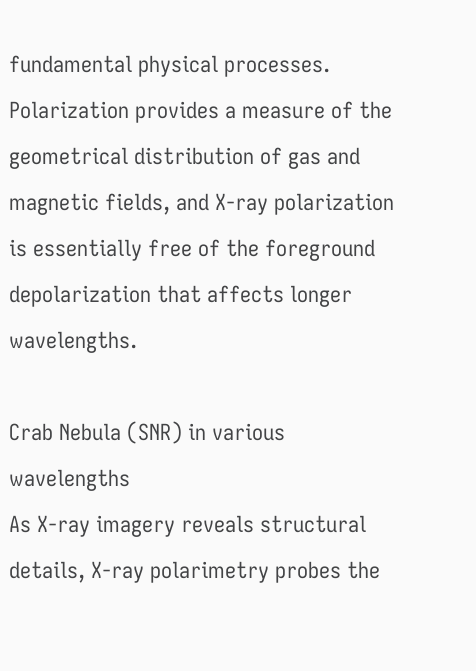fundamental physical processes. Polarization provides a measure of the geometrical distribution of gas and magnetic fields, and X-ray polarization is essentially free of the foreground depolarization that affects longer wavelengths.

Crab Nebula (SNR) in various wavelengths
As X-ray imagery reveals structural details, X-ray polarimetry probes the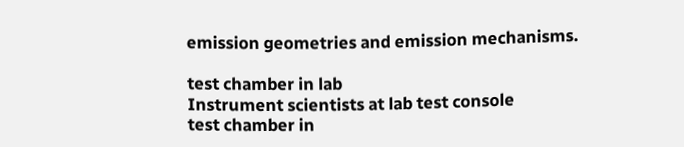emission geometries and emission mechanisms.

test chamber in lab
Instrument scientists at lab test console
test chamber in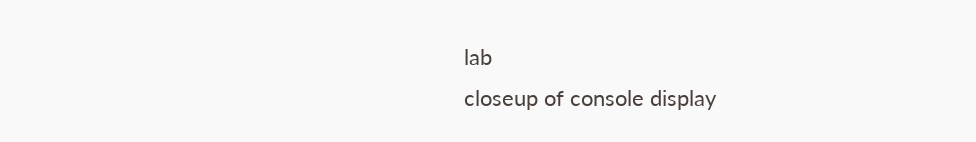lab
closeup of console display